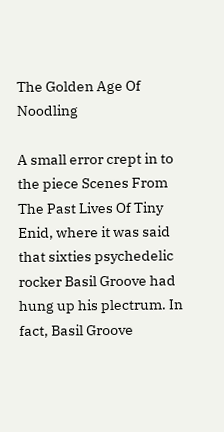The Golden Age Of Noodling

A small error crept in to the piece Scenes From The Past Lives Of Tiny Enid, where it was said that sixties psychedelic rocker Basil Groove had hung up his plectrum. In fact, Basil Groove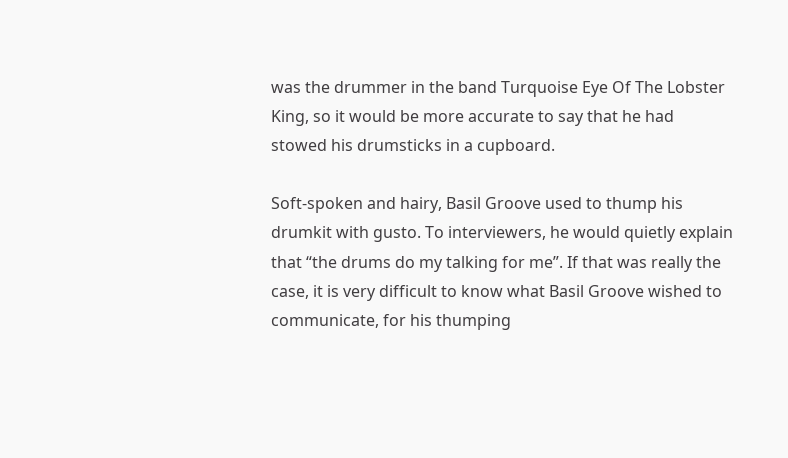was the drummer in the band Turquoise Eye Of The Lobster King, so it would be more accurate to say that he had stowed his drumsticks in a cupboard.

Soft-spoken and hairy, Basil Groove used to thump his drumkit with gusto. To interviewers, he would quietly explain that “the drums do my talking for me”. If that was really the case, it is very difficult to know what Basil Groove wished to communicate, for his thumping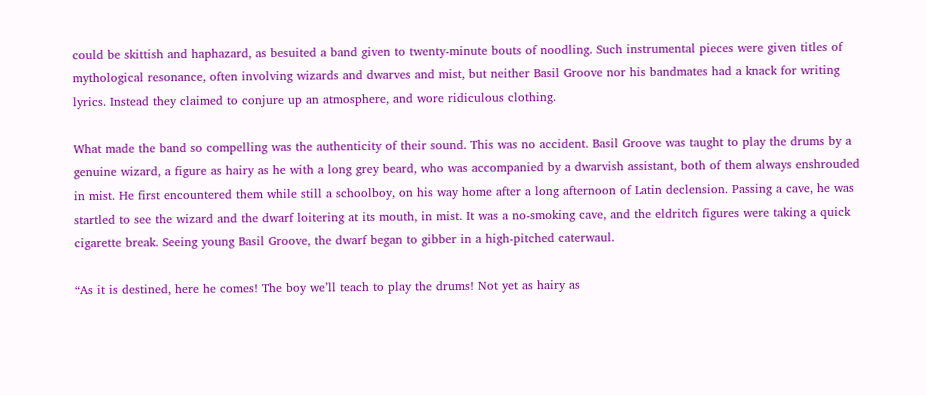could be skittish and haphazard, as besuited a band given to twenty-minute bouts of noodling. Such instrumental pieces were given titles of mythological resonance, often involving wizards and dwarves and mist, but neither Basil Groove nor his bandmates had a knack for writing lyrics. Instead they claimed to conjure up an atmosphere, and wore ridiculous clothing.

What made the band so compelling was the authenticity of their sound. This was no accident. Basil Groove was taught to play the drums by a genuine wizard, a figure as hairy as he with a long grey beard, who was accompanied by a dwarvish assistant, both of them always enshrouded in mist. He first encountered them while still a schoolboy, on his way home after a long afternoon of Latin declension. Passing a cave, he was startled to see the wizard and the dwarf loitering at its mouth, in mist. It was a no-smoking cave, and the eldritch figures were taking a quick cigarette break. Seeing young Basil Groove, the dwarf began to gibber in a high-pitched caterwaul.

“As it is destined, here he comes! The boy we’ll teach to play the drums! Not yet as hairy as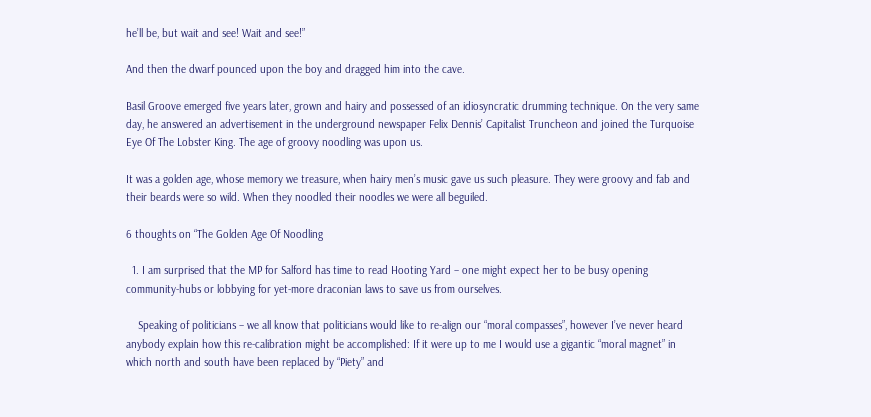he’ll be, but wait and see! Wait and see!”

And then the dwarf pounced upon the boy and dragged him into the cave.

Basil Groove emerged five years later, grown and hairy and possessed of an idiosyncratic drumming technique. On the very same day, he answered an advertisement in the underground newspaper Felix Dennis’ Capitalist Truncheon and joined the Turquoise Eye Of The Lobster King. The age of groovy noodling was upon us.

It was a golden age, whose memory we treasure, when hairy men’s music gave us such pleasure. They were groovy and fab and their beards were so wild. When they noodled their noodles we were all beguiled.

6 thoughts on “The Golden Age Of Noodling

  1. I am surprised that the MP for Salford has time to read Hooting Yard – one might expect her to be busy opening community-hubs or lobbying for yet-more draconian laws to save us from ourselves.

    Speaking of politicians – we all know that politicians would like to re-align our “moral compasses”, however I’ve never heard anybody explain how this re-calibration might be accomplished: If it were up to me I would use a gigantic “moral magnet” in which north and south have been replaced by “Piety” and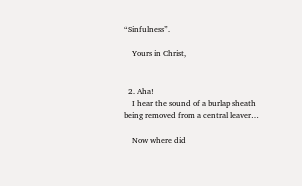“Sinfulness”.

    Yours in Christ,


  2. Aha!
    I hear the sound of a burlap sheath being removed from a central leaver…

    Now where did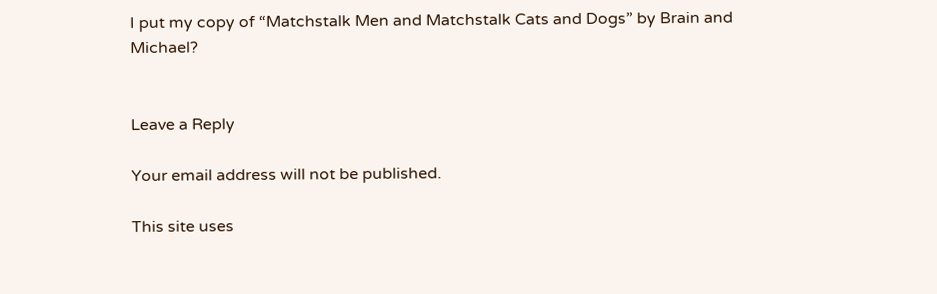I put my copy of “Matchstalk Men and Matchstalk Cats and Dogs” by Brain and Michael?


Leave a Reply

Your email address will not be published.

This site uses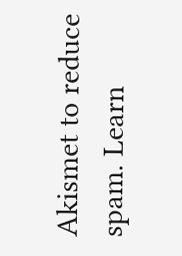Akismet to reduce spam. Learn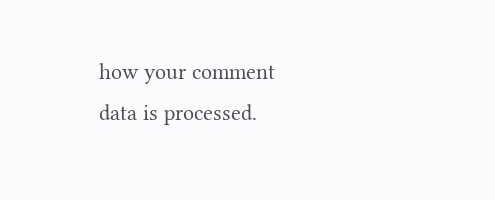how your comment data is processed.